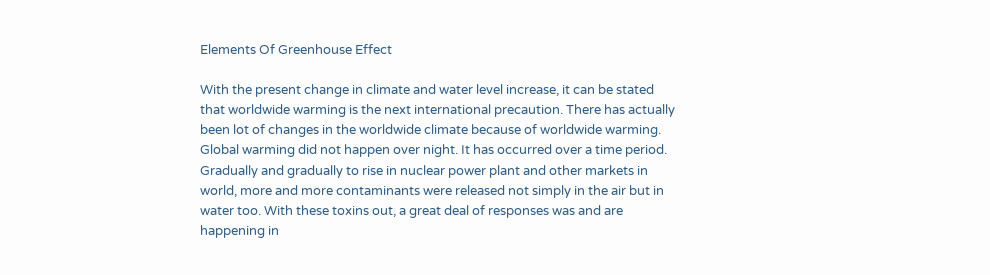Elements Of Greenhouse Effect

With the present change in climate and water level increase, it can be stated that worldwide warming is the next international precaution. There has actually been lot of changes in the worldwide climate because of worldwide warming. Global warming did not happen over night. It has occurred over a time period. Gradually and gradually to rise in nuclear power plant and other markets in world, more and more contaminants were released not simply in the air but in water too. With these toxins out, a great deal of responses was and are happening in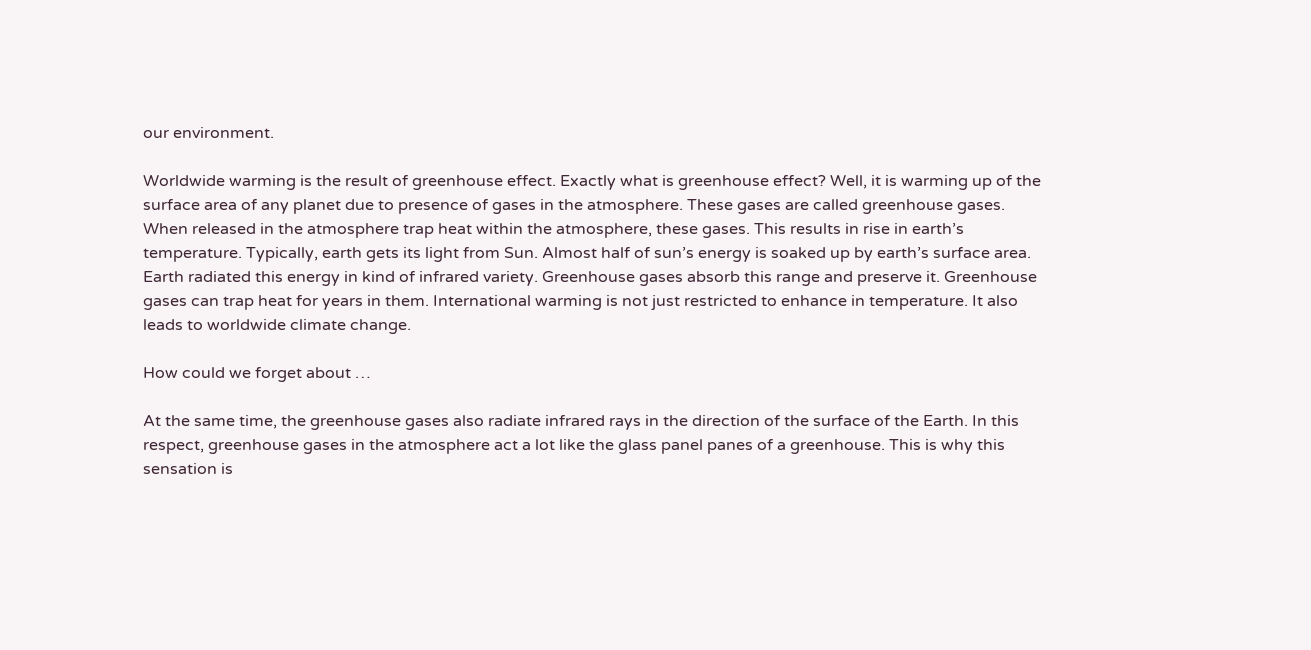our environment.

Worldwide warming is the result of greenhouse effect. Exactly what is greenhouse effect? Well, it is warming up of the surface area of any planet due to presence of gases in the atmosphere. These gases are called greenhouse gases. When released in the atmosphere trap heat within the atmosphere, these gases. This results in rise in earth’s temperature. Typically, earth gets its light from Sun. Almost half of sun’s energy is soaked up by earth’s surface area. Earth radiated this energy in kind of infrared variety. Greenhouse gases absorb this range and preserve it. Greenhouse gases can trap heat for years in them. International warming is not just restricted to enhance in temperature. It also leads to worldwide climate change.

How could we forget about …

At the same time, the greenhouse gases also radiate infrared rays in the direction of the surface of the Earth. In this respect, greenhouse gases in the atmosphere act a lot like the glass panel panes of a greenhouse. This is why this sensation is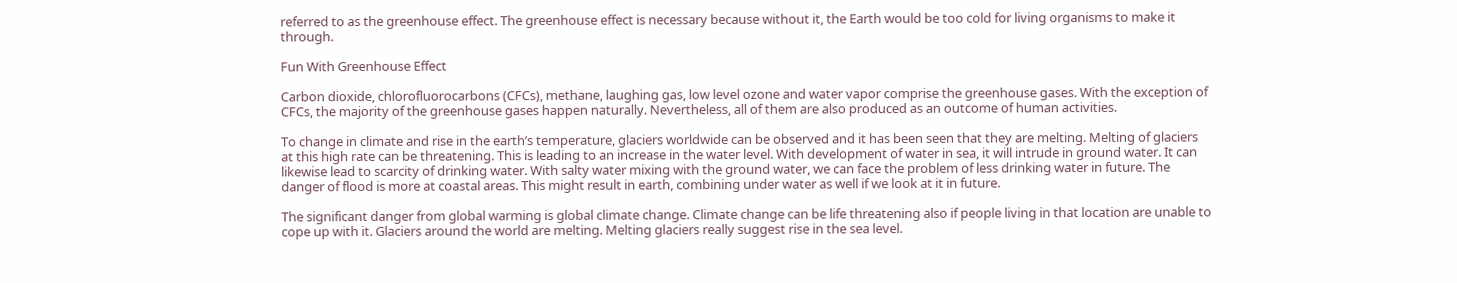referred to as the greenhouse effect. The greenhouse effect is necessary because without it, the Earth would be too cold for living organisms to make it through.

Fun With Greenhouse Effect

Carbon dioxide, chlorofluorocarbons (CFCs), methane, laughing gas, low level ozone and water vapor comprise the greenhouse gases. With the exception of CFCs, the majority of the greenhouse gases happen naturally. Nevertheless, all of them are also produced as an outcome of human activities.

To change in climate and rise in the earth’s temperature, glaciers worldwide can be observed and it has been seen that they are melting. Melting of glaciers at this high rate can be threatening. This is leading to an increase in the water level. With development of water in sea, it will intrude in ground water. It can likewise lead to scarcity of drinking water. With salty water mixing with the ground water, we can face the problem of less drinking water in future. The danger of flood is more at coastal areas. This might result in earth, combining under water as well if we look at it in future.

The significant danger from global warming is global climate change. Climate change can be life threatening also if people living in that location are unable to cope up with it. Glaciers around the world are melting. Melting glaciers really suggest rise in the sea level.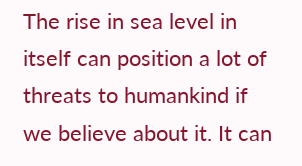The rise in sea level in itself can position a lot of threats to humankind if we believe about it. It can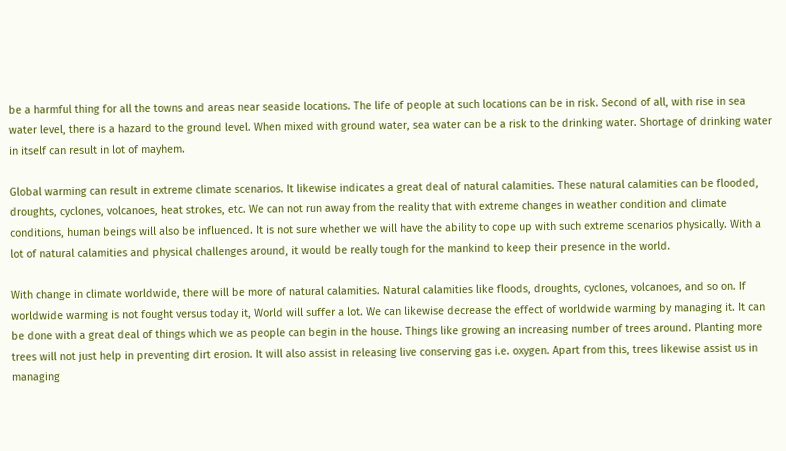be a harmful thing for all the towns and areas near seaside locations. The life of people at such locations can be in risk. Second of all, with rise in sea water level, there is a hazard to the ground level. When mixed with ground water, sea water can be a risk to the drinking water. Shortage of drinking water in itself can result in lot of mayhem.

Global warming can result in extreme climate scenarios. It likewise indicates a great deal of natural calamities. These natural calamities can be flooded, droughts, cyclones, volcanoes, heat strokes, etc. We can not run away from the reality that with extreme changes in weather condition and climate conditions, human beings will also be influenced. It is not sure whether we will have the ability to cope up with such extreme scenarios physically. With a lot of natural calamities and physical challenges around, it would be really tough for the mankind to keep their presence in the world.

With change in climate worldwide, there will be more of natural calamities. Natural calamities like floods, droughts, cyclones, volcanoes, and so on. If worldwide warming is not fought versus today it, World will suffer a lot. We can likewise decrease the effect of worldwide warming by managing it. It can be done with a great deal of things which we as people can begin in the house. Things like growing an increasing number of trees around. Planting more trees will not just help in preventing dirt erosion. It will also assist in releasing live conserving gas i.e. oxygen. Apart from this, trees likewise assist us in managing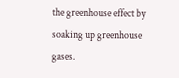the greenhouse effect by soaking up greenhouse gases.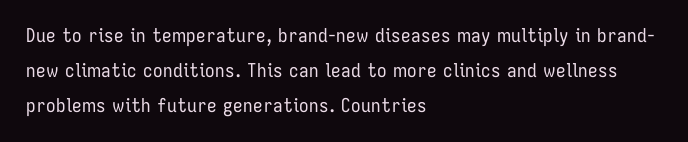Due to rise in temperature, brand-new diseases may multiply in brand-new climatic conditions. This can lead to more clinics and wellness problems with future generations. Countries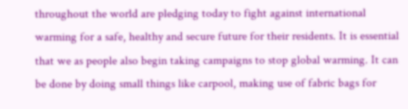throughout the world are pledging today to fight against international warming for a safe, healthy and secure future for their residents. It is essential that we as people also begin taking campaigns to stop global warming. It can be done by doing small things like carpool, making use of fabric bags for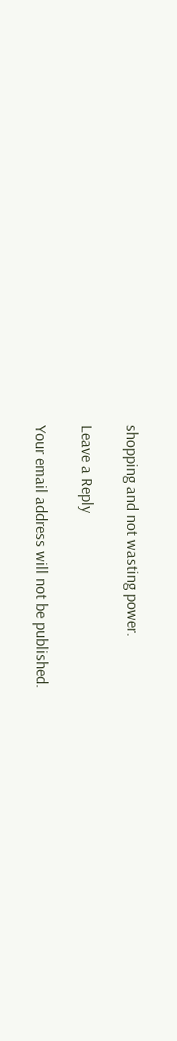shopping and not wasting power.

Leave a Reply

Your email address will not be published.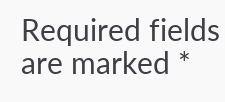Required fields are marked *